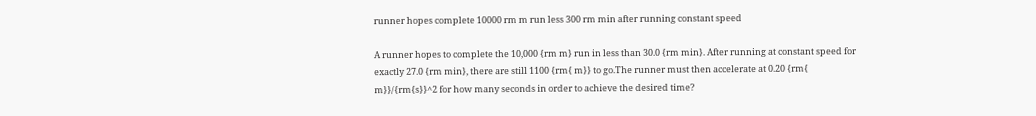runner hopes complete 10000 rm m run less 300 rm min after running constant speed

A runner hopes to complete the 10,000 {rm m} run in less than 30.0 {rm min}. After running at constant speed for exactly 27.0 {rm min}, there are still 1100 {rm{ m}} to go.The runner must then accelerate at 0.20 {rm{ m}}/{rm{s}}^2 for how many seconds in order to achieve the desired time?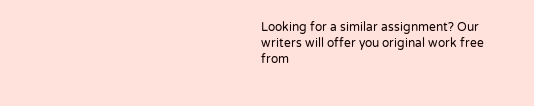Looking for a similar assignment? Our writers will offer you original work free from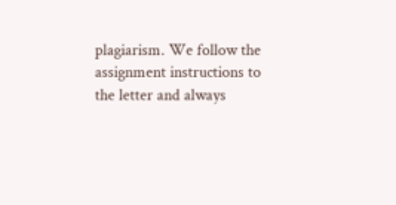plagiarism. We follow the assignment instructions to the letter and always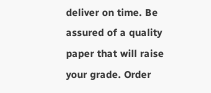deliver on time. Be assured of a quality paper that will raise your grade. Order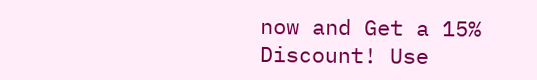now and Get a 15% Discount! Use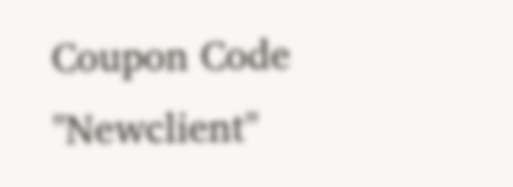Coupon Code "Newclient"